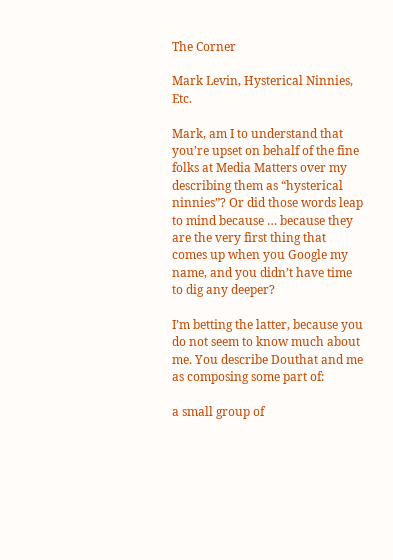The Corner

Mark Levin, Hysterical Ninnies, Etc.

Mark, am I to understand that you’re upset on behalf of the fine folks at Media Matters over my describing them as “hysterical ninnies”? Or did those words leap to mind because … because they are the very first thing that comes up when you Google my name, and you didn’t have time to dig any deeper?

I’m betting the latter, because you do not seem to know much about me. You describe Douthat and me as composing some part of:

a small group of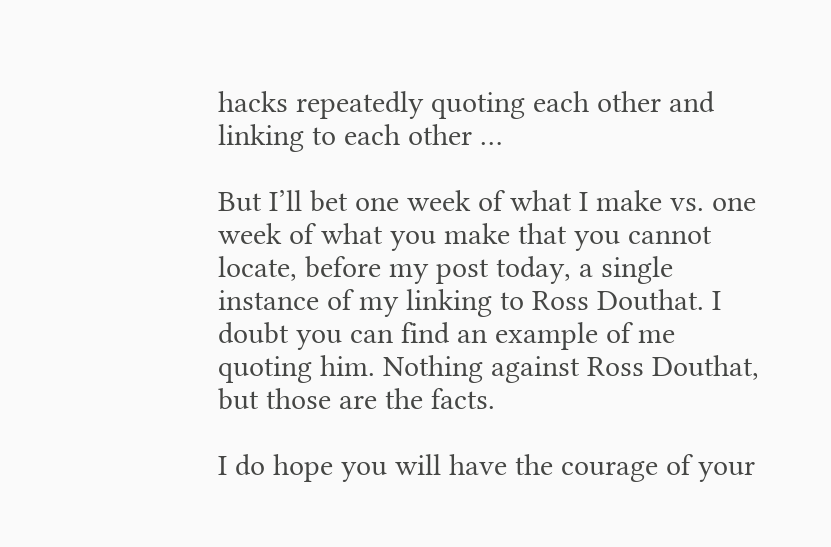hacks repeatedly quoting each other and linking to each other …

But I’ll bet one week of what I make vs. one week of what you make that you cannot locate, before my post today, a single instance of my linking to Ross Douthat. I doubt you can find an example of me quoting him. Nothing against Ross Douthat, but those are the facts.

I do hope you will have the courage of your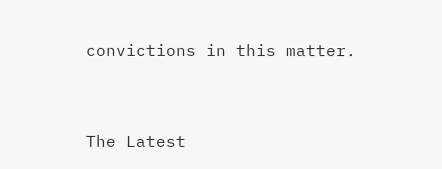convictions in this matter.


The Latest